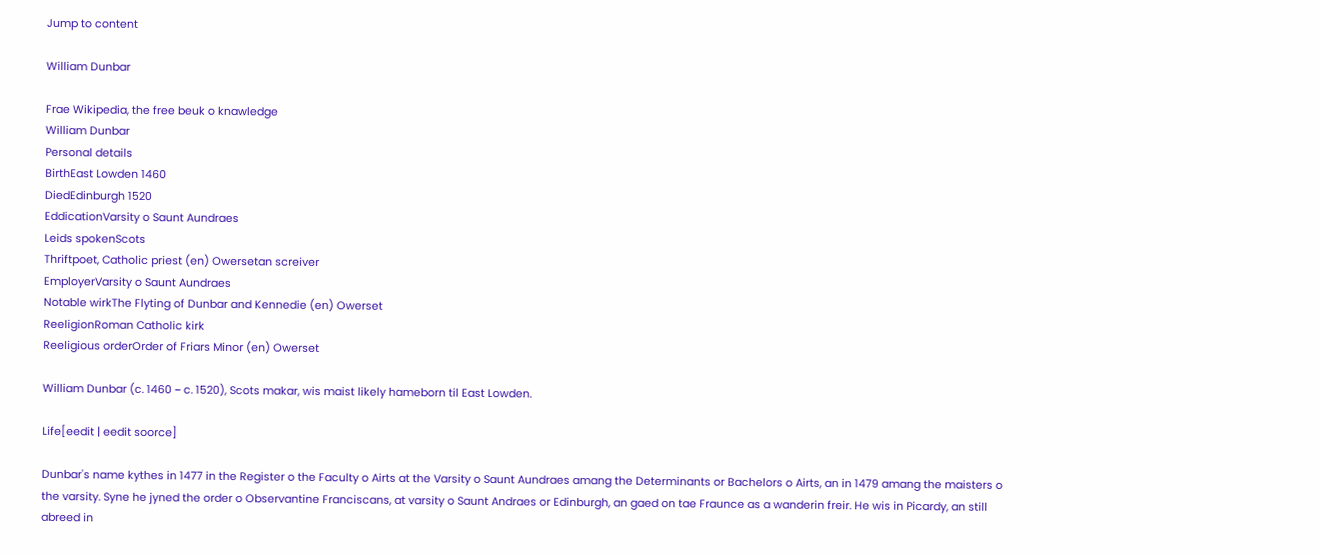Jump to content

William Dunbar

Frae Wikipedia, the free beuk o knawledge
William Dunbar
Personal details
BirthEast Lowden 1460
DiedEdinburgh 1520
EddicationVarsity o Saunt Aundraes
Leids spokenScots
Thriftpoet, Catholic priest (en) Owersetan screiver
EmployerVarsity o Saunt Aundraes
Notable wirkThe Flyting of Dunbar and Kennedie (en) Owerset
ReeligionRoman Catholic kirk
Reeligious orderOrder of Friars Minor (en) Owerset

William Dunbar (c. 1460 − c. 1520), Scots makar, wis maist likely hameborn til East Lowden.

Life[eedit | eedit soorce]

Dunbar's name kythes in 1477 in the Register o the Faculty o Airts at the Varsity o Saunt Aundraes amang the Determinants or Bachelors o Airts, an in 1479 amang the maisters o the varsity. Syne he jyned the order o Observantine Franciscans, at varsity o Saunt Andraes or Edinburgh, an gaed on tae Fraunce as a wanderin freir. He wis in Picardy, an still abreed in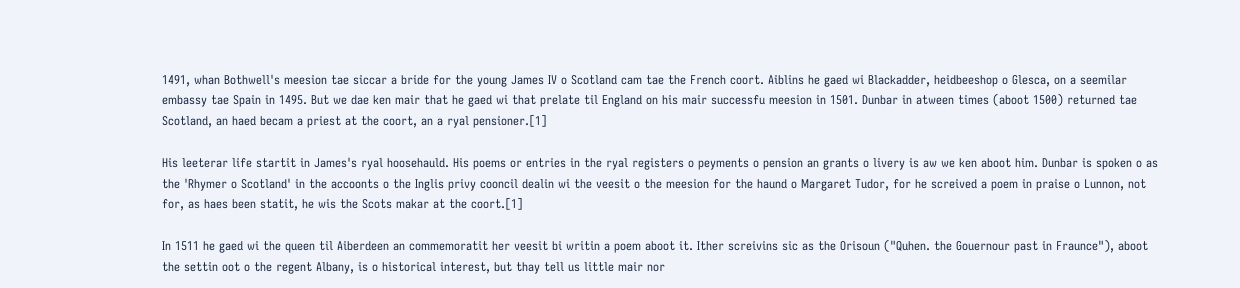1491, whan Bothwell's meesion tae siccar a bride for the young James IV o Scotland cam tae the French coort. Aiblins he gaed wi Blackadder, heidbeeshop o Glesca, on a seemilar embassy tae Spain in 1495. But we dae ken mair that he gaed wi that prelate til England on his mair successfu meesion in 1501. Dunbar in atween times (aboot 1500) returned tae Scotland, an haed becam a priest at the coort, an a ryal pensioner.[1]

His leeterar life startit in James's ryal hoosehauld. His poems or entries in the ryal registers o peyments o pension an grants o livery is aw we ken aboot him. Dunbar is spoken o as the 'Rhymer o Scotland' in the accoonts o the Inglis privy cooncil dealin wi the veesit o the meesion for the haund o Margaret Tudor, for he screived a poem in praise o Lunnon, not for, as haes been statit, he wis the Scots makar at the coort.[1]

In 1511 he gaed wi the queen til Aiberdeen an commemoratit her veesit bi writin a poem aboot it. Ither screivins sic as the Orisoun ("Quhen. the Gouernour past in Fraunce"), aboot the settin oot o the regent Albany, is o historical interest, but thay tell us little mair nor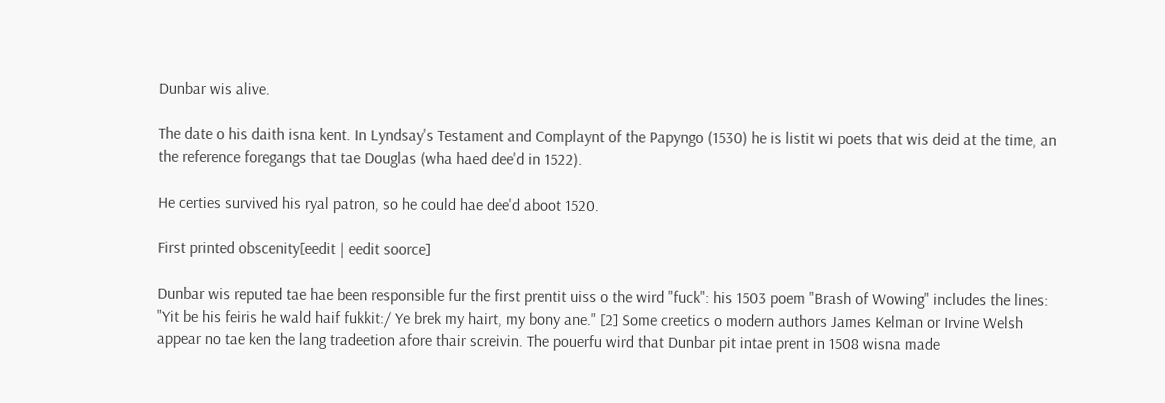Dunbar wis alive.

The date o his daith isna kent. In Lyndsay's Testament and Complaynt of the Papyngo (1530) he is listit wi poets that wis deid at the time, an the reference foregangs that tae Douglas (wha haed dee'd in 1522).

He certies survived his ryal patron, so he could hae dee'd aboot 1520.

First printed obscenity[eedit | eedit soorce]

Dunbar wis reputed tae hae been responsible fur the first prentit uiss o the wird "fuck": his 1503 poem "Brash of Wowing" includes the lines: "Yit be his feiris he wald haif fukkit:/ Ye brek my hairt, my bony ane." [2] Some creetics o modern authors James Kelman or Irvine Welsh appear no tae ken the lang tradeetion afore thair screivin. The pouerfu wird that Dunbar pit intae prent in 1508 wisna made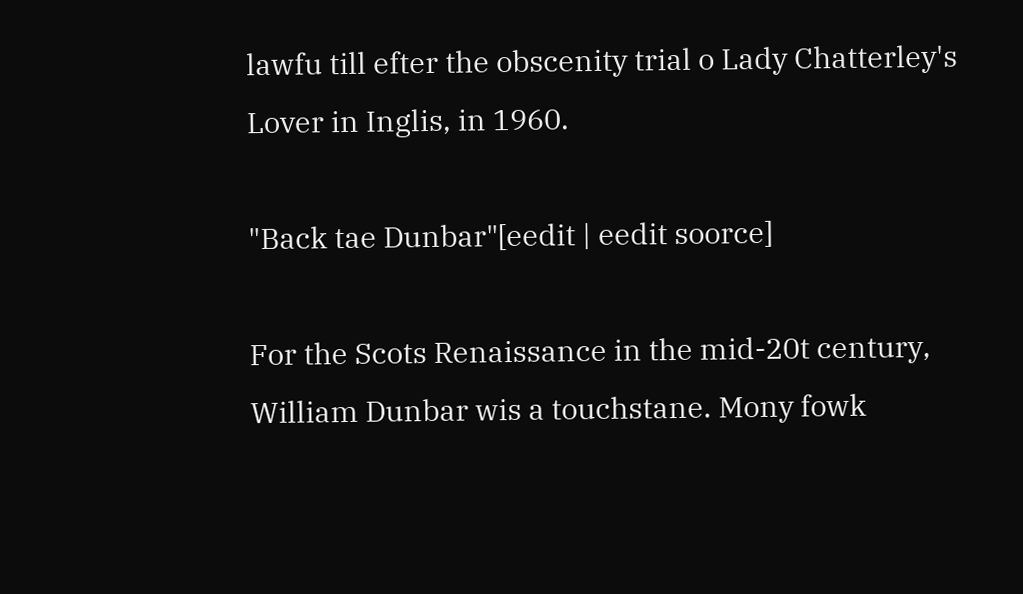lawfu till efter the obscenity trial o Lady Chatterley's Lover in Inglis, in 1960.

"Back tae Dunbar"[eedit | eedit soorce]

For the Scots Renaissance in the mid-20t century, William Dunbar wis a touchstane. Mony fowk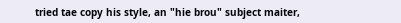tried tae copy his style, an "hie brou" subject maiter,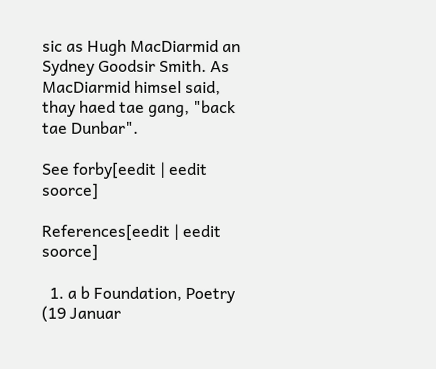sic as Hugh MacDiarmid an Sydney Goodsir Smith. As MacDiarmid himsel said, thay haed tae gang, "back tae Dunbar".

See forby[eedit | eedit soorce]

References[eedit | eedit soorce]

  1. a b Foundation, Poetry (19 Januar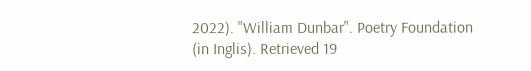2022). "William Dunbar". Poetry Foundation (in Inglis). Retrieved 19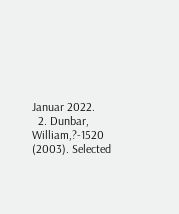Januar 2022.
  2. Dunbar, William,?-1520 (2003). Selected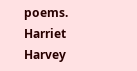poems. Harriet Harvey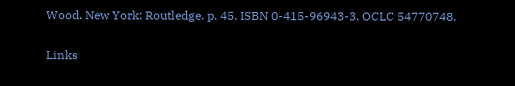Wood. New York: Routledge. p. 45. ISBN 0-415-96943-3. OCLC 54770748.

Links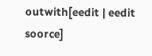outwith[eedit | eedit soorce]